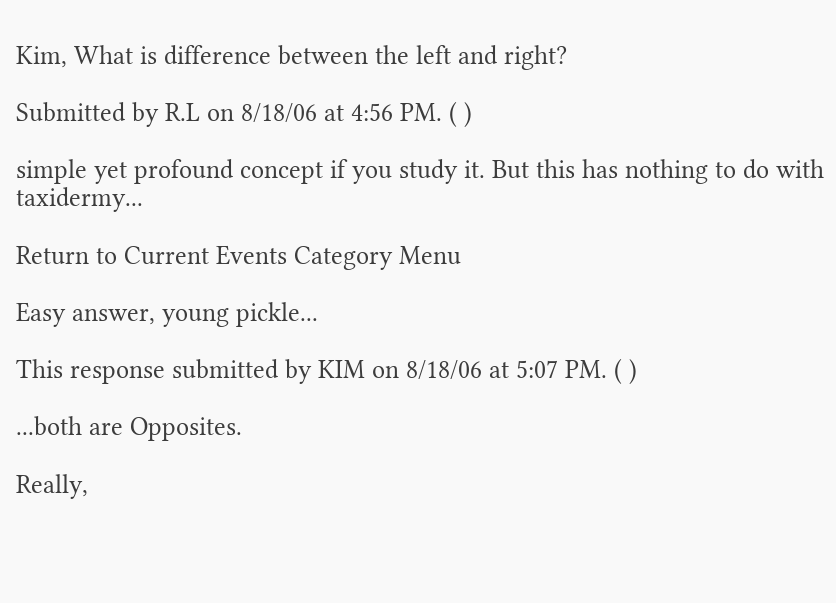Kim, What is difference between the left and right?

Submitted by R.L on 8/18/06 at 4:56 PM. ( )

simple yet profound concept if you study it. But this has nothing to do with taxidermy...

Return to Current Events Category Menu

Easy answer, young pickle...

This response submitted by KIM on 8/18/06 at 5:07 PM. ( )

...both are Opposites.

Really,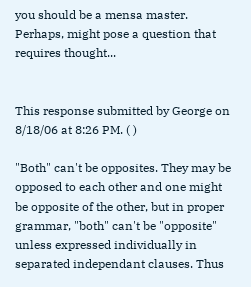you should be a mensa master. Perhaps, might pose a question that requires thought...


This response submitted by George on 8/18/06 at 8:26 PM. ( )

"Both" can't be opposites. They may be opposed to each other and one might be opposite of the other, but in proper grammar, "both" can't be "opposite" unless expressed individually in separated independant clauses. Thus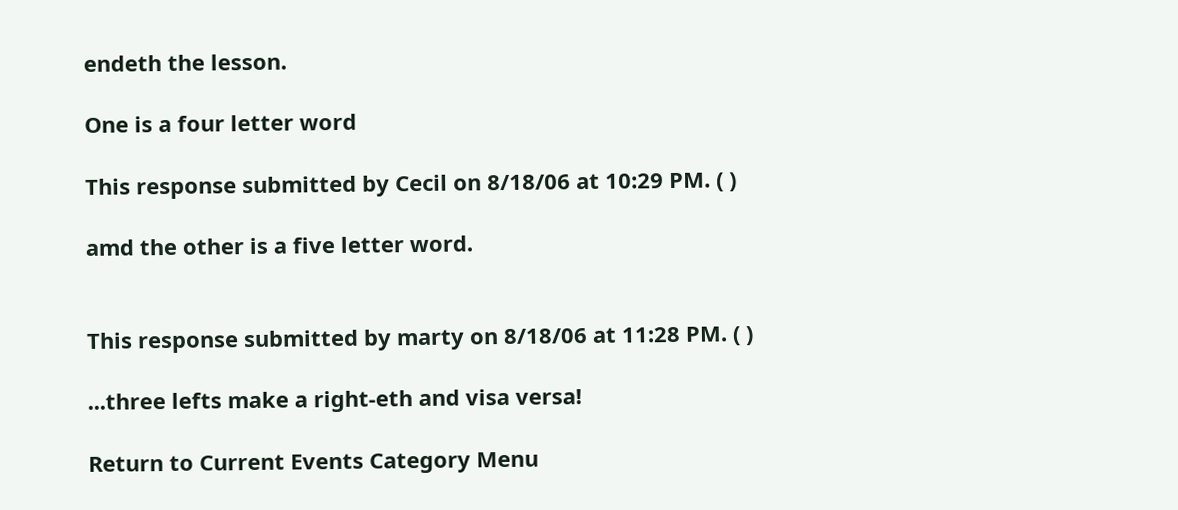endeth the lesson.

One is a four letter word

This response submitted by Cecil on 8/18/06 at 10:29 PM. ( )

amd the other is a five letter word.


This response submitted by marty on 8/18/06 at 11:28 PM. ( )

...three lefts make a right-eth and visa versa!

Return to Current Events Category Menu